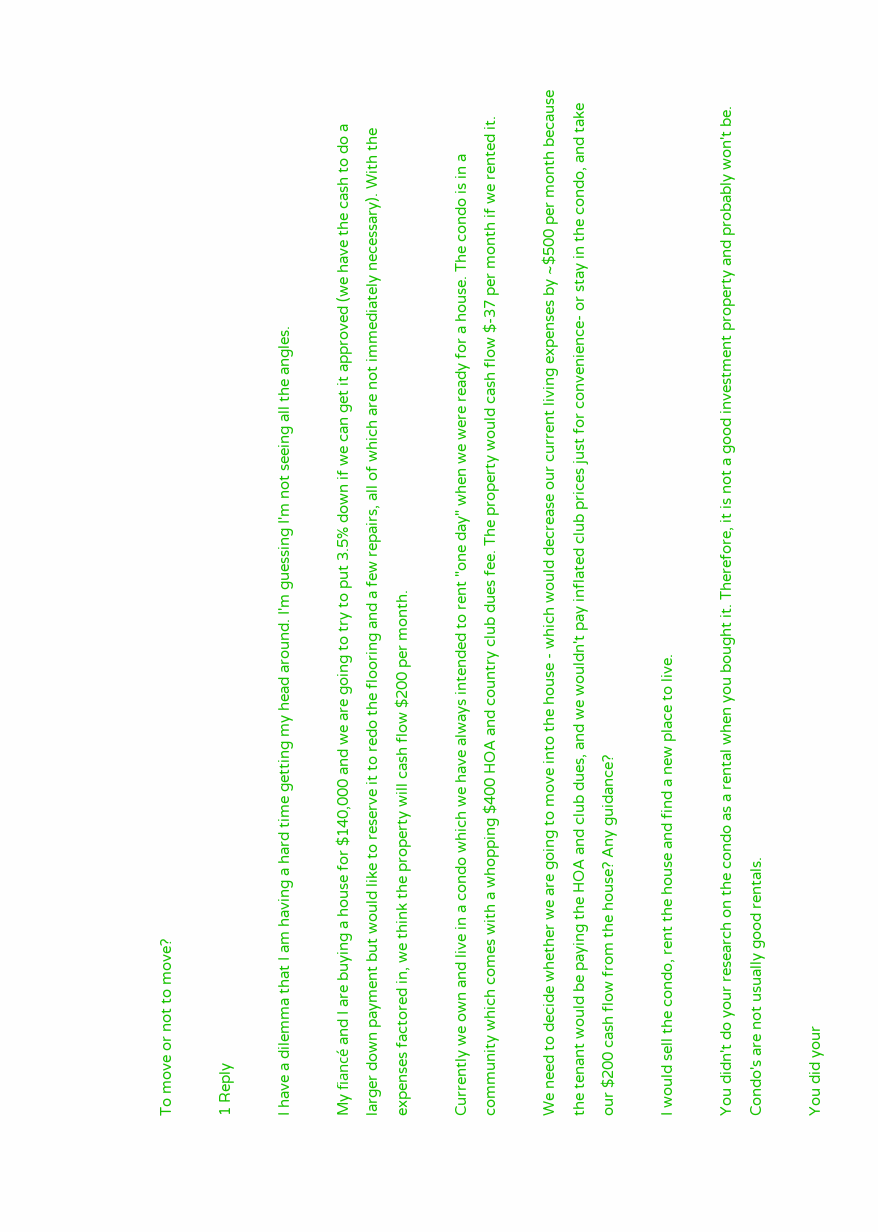To move or not to move?

1 Reply

I have a dilemma that I am having a hard time getting my head around. I'm guessing I'm not seeing all the angles.

My fiancé and I are buying a house for $140,000 and we are going to try to put 3.5% down if we can get it approved (we have the cash to do a larger down payment but would like to reserve it to redo the flooring and a few repairs, all of which are not immediately necessary). With the expenses factored in, we think the property will cash flow $200 per month.

Currently we own and live in a condo which we have always intended to rent "one day" when we were ready for a house. The condo is in a community which comes with a whopping $400 HOA and country club dues fee. The property would cash flow $-37 per month if we rented it.

We need to decide whether we are going to move into the house - which would decrease our current living expenses by ~$500 per month because the tenant would be paying the HOA and club dues, and we wouldn't pay inflated club prices just for convenience- or stay in the condo, and take our $200 cash flow from the house? Any guidance?

I would sell the condo, rent the house and find a new place to live.

You didn't do your research on the condo as a rental when you bought it. Therefore, it is not a good investment property and probably won't be. Condo's are not usually good rentals.

You did your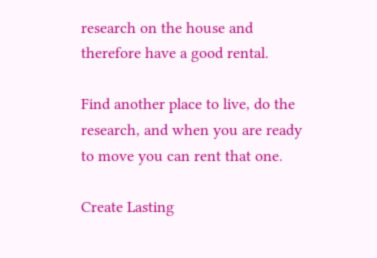research on the house and therefore have a good rental.

Find another place to live, do the research, and when you are ready to move you can rent that one.

Create Lasting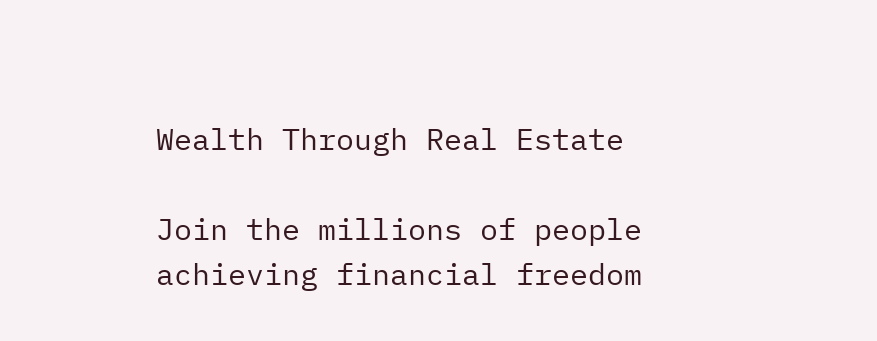Wealth Through Real Estate

Join the millions of people achieving financial freedom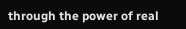through the power of real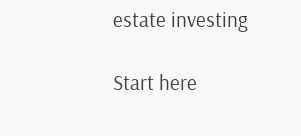estate investing

Start here